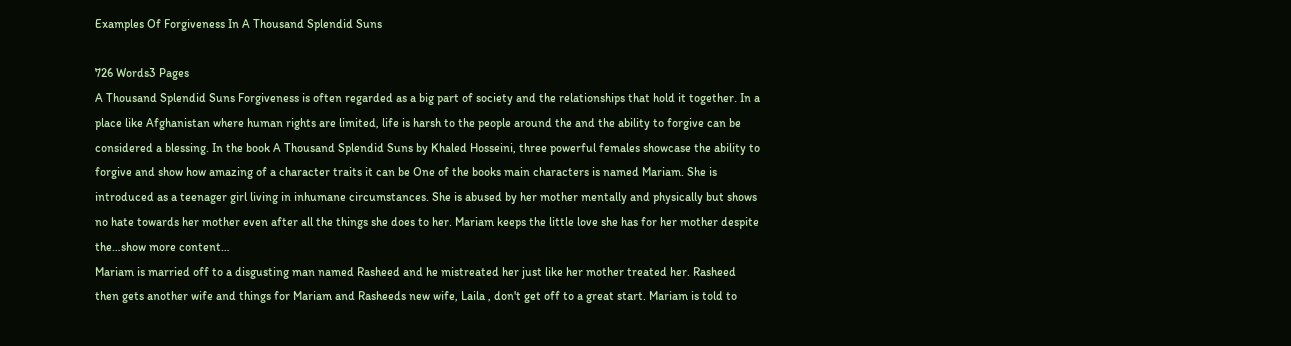Examples Of Forgiveness In A Thousand Splendid Suns

726 Words3 Pages
A Thousand Splendid Suns Forgiveness is often regarded as a big part of society and the relationships that hold it together. In a place like Afghanistan where human rights are limited, life is harsh to the people around the and the ability to forgive can be considered a blessing. In the book A Thousand Splendid Suns by Khaled Hosseini, three powerful females showcase the ability to forgive and show how amazing of a character traits it can be One of the books main characters is named Mariam. She is introduced as a teenager girl living in inhumane circumstances. She is abused by her mother mentally and physically but shows no hate towards her mother even after all the things she does to her. Mariam keeps the little love she has for her mother despite the…show more content…
Mariam is married off to a disgusting man named Rasheed and he mistreated her just like her mother treated her. Rasheed then gets another wife and things for Mariam and Rasheeds new wife, Laila , don't get off to a great start. Mariam is told to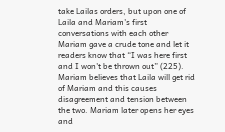take Lailas orders, but upon one of Laila and Mariam's first conversations with each other Mariam gave a crude tone and let it readers know that “I was here first and I won't be thrown out” (225). Mariam believes that Laila will get rid of Mariam and this causes disagreement and tension between the two. Mariam later opens her eyes and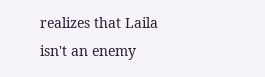realizes that Laila isn't an enemy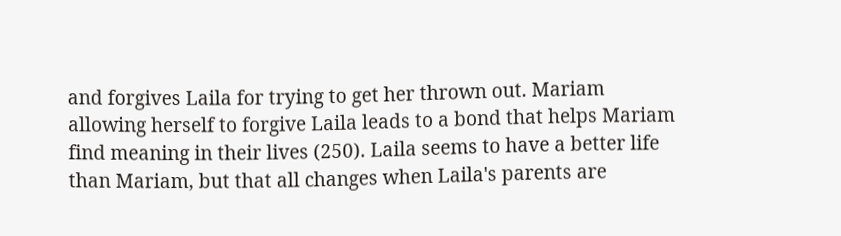and forgives Laila for trying to get her thrown out. Mariam allowing herself to forgive Laila leads to a bond that helps Mariam find meaning in their lives (250). Laila seems to have a better life than Mariam, but that all changes when Laila's parents are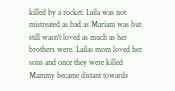killed by a rocket. Laila was not mistreated as bad as Mariam was but still wasn't loved as much as her brothers were. Lailas mom loved her sons and once they were killed Mammy became distant towards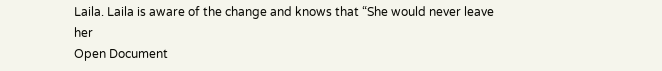Laila. Laila is aware of the change and knows that “She would never leave her
Open Document